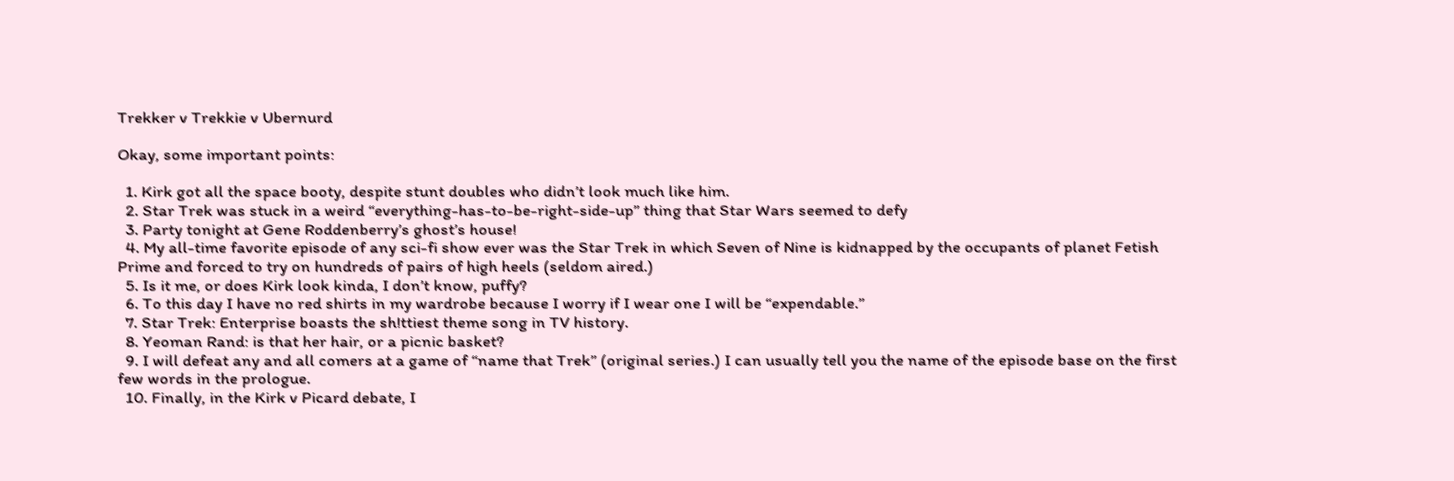Trekker v Trekkie v Ubernurd

Okay, some important points:

  1. Kirk got all the space booty, despite stunt doubles who didn’t look much like him.
  2. Star Trek was stuck in a weird “everything-has-to-be-right-side-up” thing that Star Wars seemed to defy
  3. Party tonight at Gene Roddenberry’s ghost’s house!
  4. My all-time favorite episode of any sci-fi show ever was the Star Trek in which Seven of Nine is kidnapped by the occupants of planet Fetish Prime and forced to try on hundreds of pairs of high heels (seldom aired.)
  5. Is it me, or does Kirk look kinda, I don’t know, puffy?
  6. To this day I have no red shirts in my wardrobe because I worry if I wear one I will be “expendable.”
  7. Star Trek: Enterprise boasts the sh!ttiest theme song in TV history.
  8. Yeoman Rand: is that her hair, or a picnic basket?
  9. I will defeat any and all comers at a game of “name that Trek” (original series.) I can usually tell you the name of the episode base on the first few words in the prologue.
  10. Finally, in the Kirk v Picard debate, I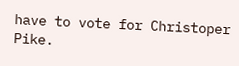have to vote for Christoper Pike.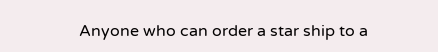Anyone who can order a star ship to a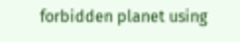forbidden planet using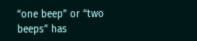“one beep” or “two beeps” has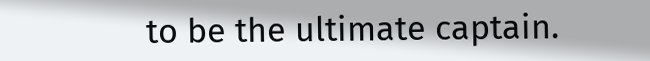to be the ultimate captain.